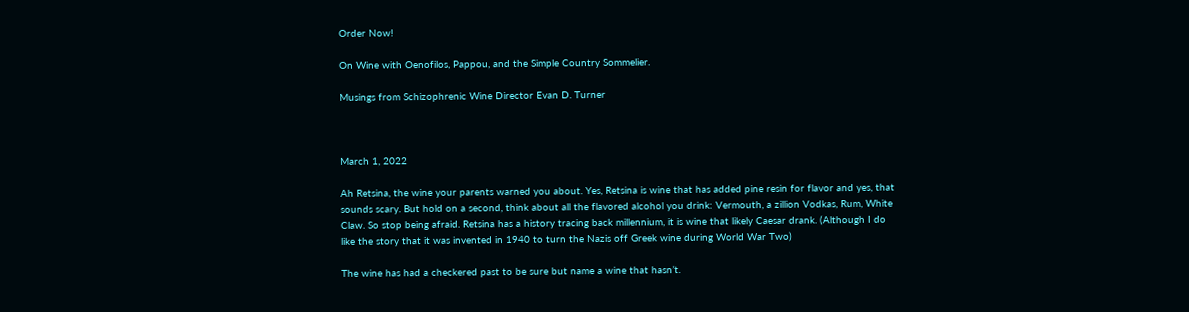Order Now!

On Wine with Oenofilos, Pappou, and the Simple Country Sommelier.

Musings from Schizophrenic Wine Director Evan D. Turner



March 1, 2022

Ah Retsina, the wine your parents warned you about. Yes, Retsina is wine that has added pine resin for flavor and yes, that sounds scary. But hold on a second, think about all the flavored alcohol you drink: Vermouth, a zillion Vodkas, Rum, White Claw. So stop being afraid. Retsina has a history tracing back millennium, it is wine that likely Caesar drank. (Although I do like the story that it was invented in 1940 to turn the Nazis off Greek wine during World War Two)

The wine has had a checkered past to be sure but name a wine that hasn’t.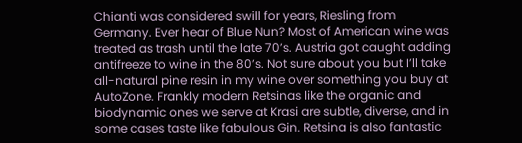Chianti was considered swill for years, Riesling from Germany. Ever hear of Blue Nun? Most of American wine was treated as trash until the late 70’s. Austria got caught adding antifreeze to wine in the 80’s. Not sure about you but I’ll take all-natural pine resin in my wine over something you buy at AutoZone. Frankly modern Retsinas like the organic and biodynamic ones we serve at Krasi are subtle, diverse, and in some cases taste like fabulous Gin. Retsina is also fantastic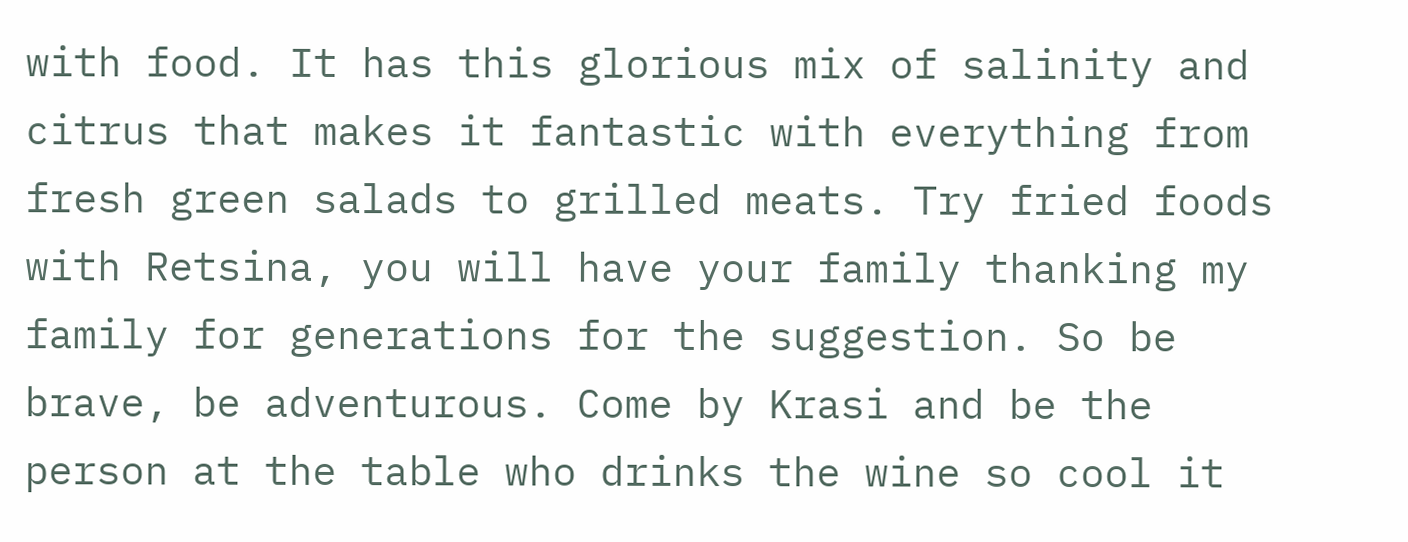with food. It has this glorious mix of salinity and citrus that makes it fantastic with everything from fresh green salads to grilled meats. Try fried foods with Retsina, you will have your family thanking my family for generations for the suggestion. So be brave, be adventurous. Come by Krasi and be the person at the table who drinks the wine so cool it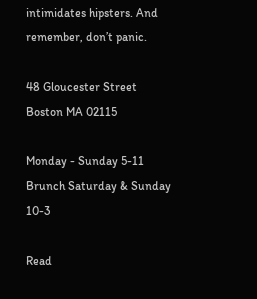intimidates hipsters. And remember, don’t panic.

48 Gloucester Street
Boston MA 02115

Monday - Sunday 5-11
Brunch Saturday & Sunday 10-3

Read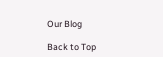Our Blog

Back to Top